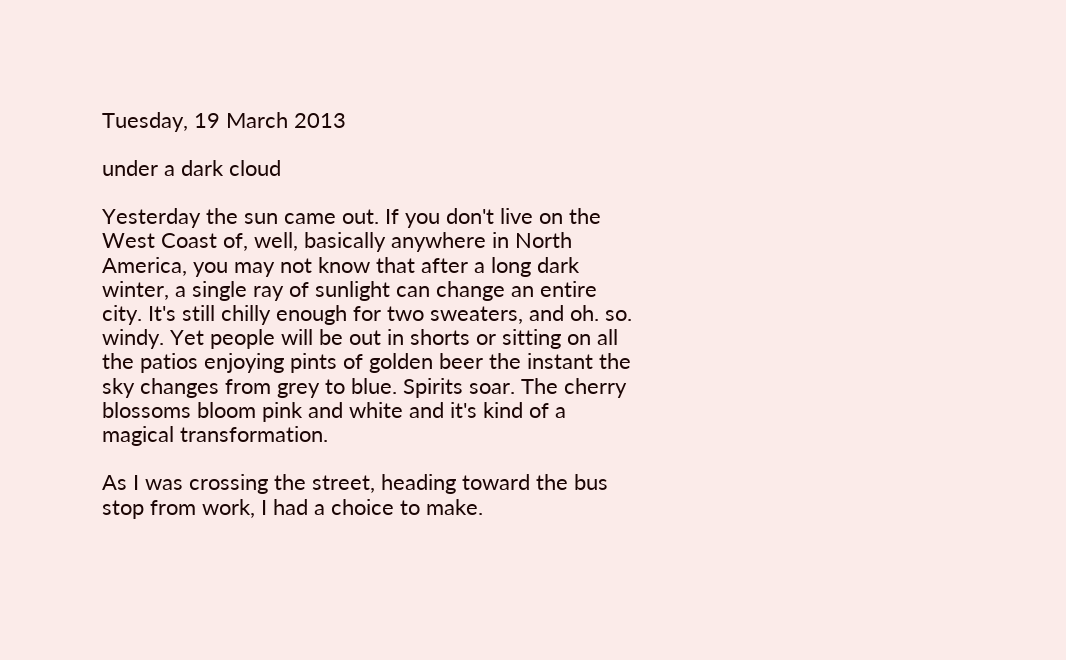Tuesday, 19 March 2013

under a dark cloud

Yesterday the sun came out. If you don't live on the West Coast of, well, basically anywhere in North America, you may not know that after a long dark winter, a single ray of sunlight can change an entire city. It's still chilly enough for two sweaters, and oh. so. windy. Yet people will be out in shorts or sitting on all the patios enjoying pints of golden beer the instant the sky changes from grey to blue. Spirits soar. The cherry blossoms bloom pink and white and it's kind of a magical transformation.

As I was crossing the street, heading toward the bus stop from work, I had a choice to make.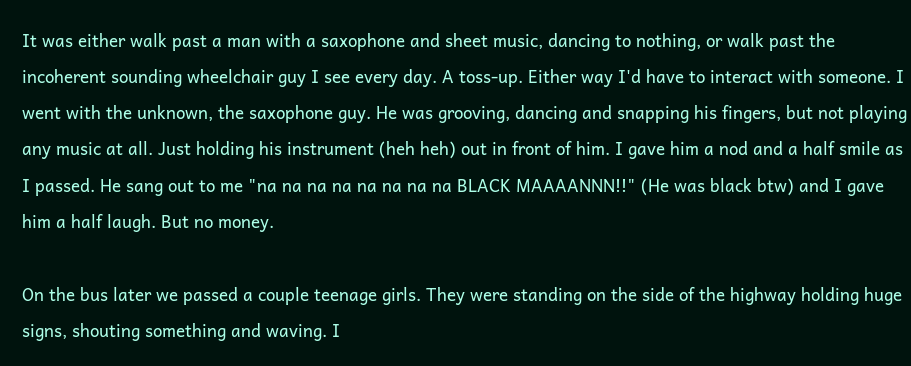It was either walk past a man with a saxophone and sheet music, dancing to nothing, or walk past the incoherent sounding wheelchair guy I see every day. A toss-up. Either way I'd have to interact with someone. I went with the unknown, the saxophone guy. He was grooving, dancing and snapping his fingers, but not playing any music at all. Just holding his instrument (heh heh) out in front of him. I gave him a nod and a half smile as I passed. He sang out to me "na na na na na na na na BLACK MAAAANNN!!" (He was black btw) and I gave him a half laugh. But no money.

On the bus later we passed a couple teenage girls. They were standing on the side of the highway holding huge signs, shouting something and waving. I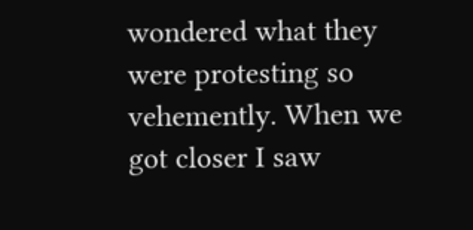wondered what they were protesting so vehemently. When we got closer I saw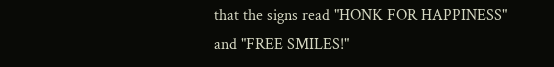that the signs read "HONK FOR HAPPINESS" and "FREE SMILES!"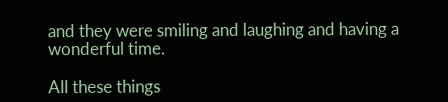and they were smiling and laughing and having a wonderful time.

All these things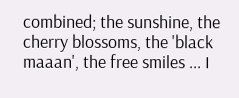combined; the sunshine, the cherry blossoms, the 'black maaan', the free smiles ... I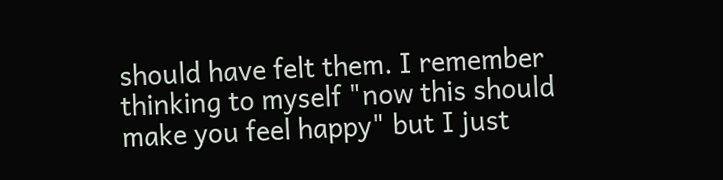should have felt them. I remember thinking to myself "now this should make you feel happy" but I just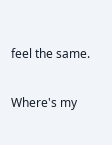feel the same.

Where's my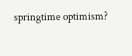springtime optimism?